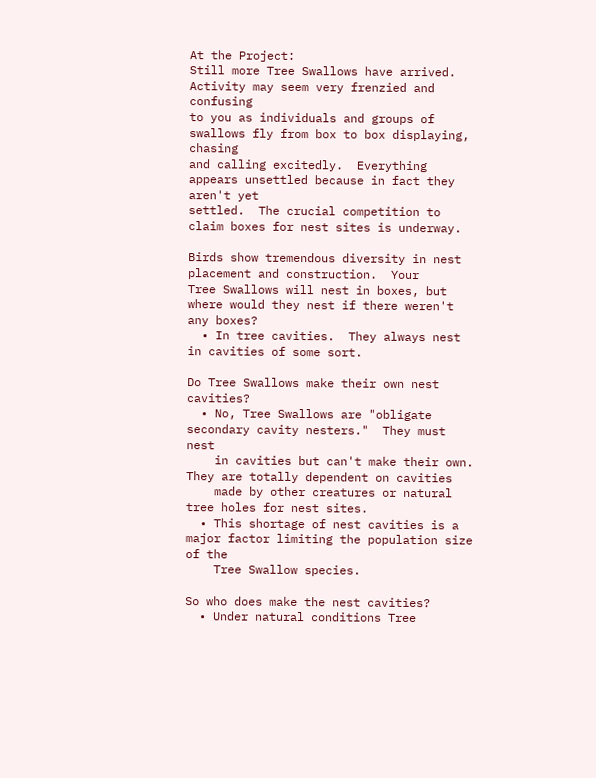At the Project:
Still more Tree Swallows have arrived.  Activity may seem very frenzied and confusing
to you as individuals and groups of swallows fly from box to box displaying, chasing
and calling excitedly.  Everything appears unsettled because in fact they aren't yet
settled.  The crucial competition to claim boxes for nest sites is underway.

Birds show tremendous diversity in nest placement and construction.  Your
Tree Swallows will nest in boxes, but where would they nest if there weren't
any boxes?
  • In tree cavities.  They always nest in cavities of some sort.

Do Tree Swallows make their own nest cavities?
  • No, Tree Swallows are "obligate secondary cavity nesters."  They must nest
    in cavities but can't make their own.  They are totally dependent on cavities
    made by other creatures or natural tree holes for nest sites.
  • This shortage of nest cavities is a major factor limiting the population size of the
    Tree Swallow species.

So who does make the nest cavities?
  • Under natural conditions Tree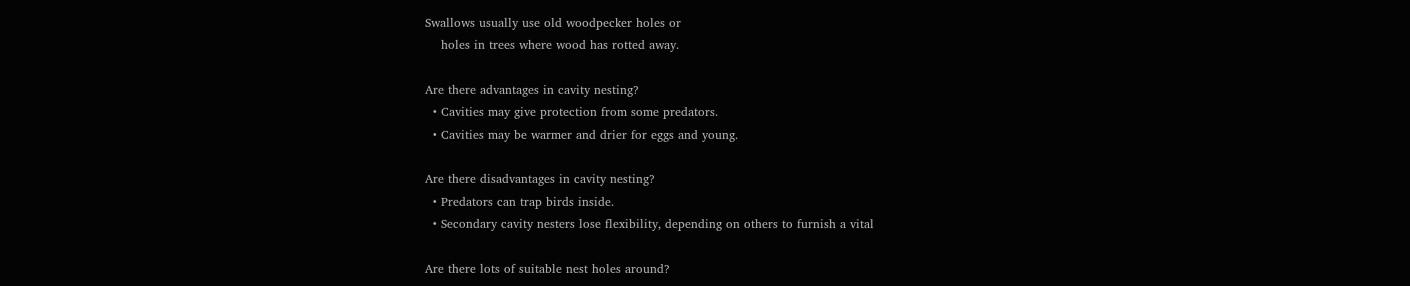Swallows usually use old woodpecker holes or
    holes in trees where wood has rotted away.

Are there advantages in cavity nesting?
  • Cavities may give protection from some predators.
  • Cavities may be warmer and drier for eggs and young.

Are there disadvantages in cavity nesting?
  • Predators can trap birds inside.
  • Secondary cavity nesters lose flexibility, depending on others to furnish a vital

Are there lots of suitable nest holes around?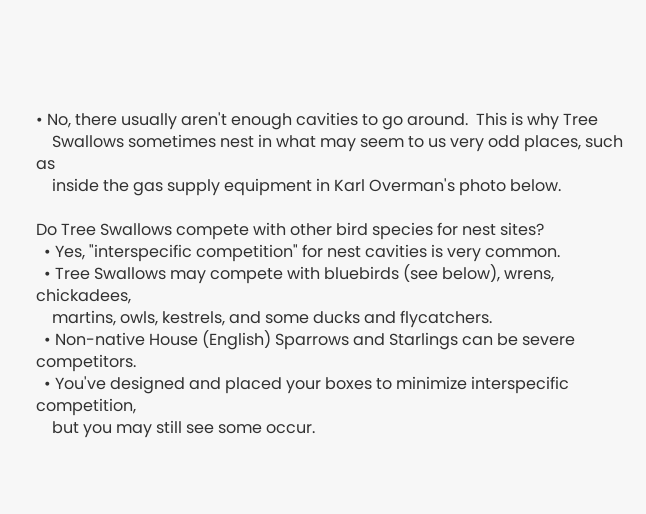• No, there usually aren't enough cavities to go around.  This is why Tree
    Swallows sometimes nest in what may seem to us very odd places, such as
    inside the gas supply equipment in Karl Overman's photo below.

Do Tree Swallows compete with other bird species for nest sites?
  • Yes, "interspecific competition" for nest cavities is very common.
  • Tree Swallows may compete with bluebirds (see below), wrens, chickadees,
    martins, owls, kestrels, and some ducks and flycatchers.
  • Non-native House (English) Sparrows and Starlings can be severe competitors.
  • You've designed and placed your boxes to minimize interspecific competition,
    but you may still see some occur.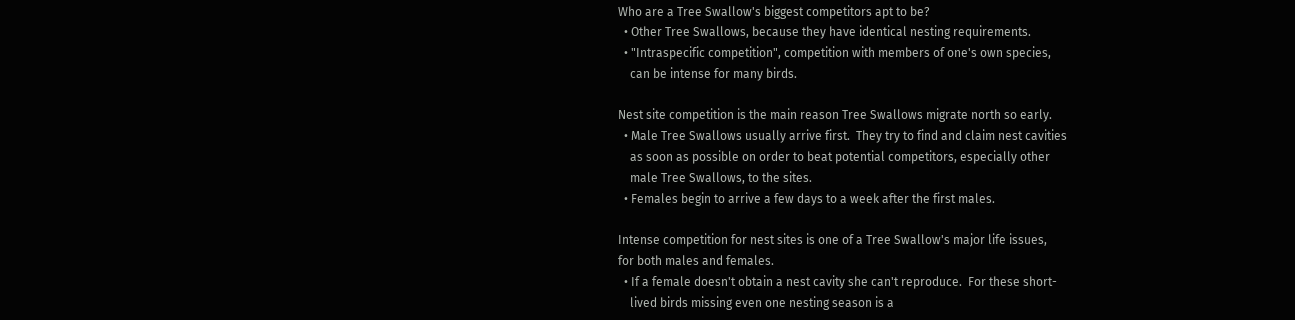Who are a Tree Swallow's biggest competitors apt to be?
  • Other Tree Swallows, because they have identical nesting requirements.
  • "Intraspecific competition", competition with members of one's own species,
    can be intense for many birds.

Nest site competition is the main reason Tree Swallows migrate north so early.
  • Male Tree Swallows usually arrive first.  They try to find and claim nest cavities
    as soon as possible on order to beat potential competitors, especially other
    male Tree Swallows, to the sites.
  • Females begin to arrive a few days to a week after the first males.

Intense competition for nest sites is one of a Tree Swallow's major life issues,
for both males and females.
  • If a female doesn't obtain a nest cavity she can't reproduce.  For these short-
    lived birds missing even one nesting season is a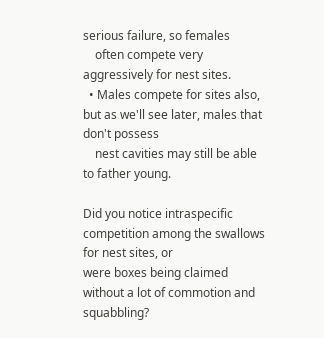serious failure, so females
    often compete very aggressively for nest sites.
  • Males compete for sites also, but as we'll see later, males that don't possess
    nest cavities may still be able to father young.

Did you notice intraspecific competition among the swallows for nest sites, or
were boxes being claimed without a lot of commotion and squabbling?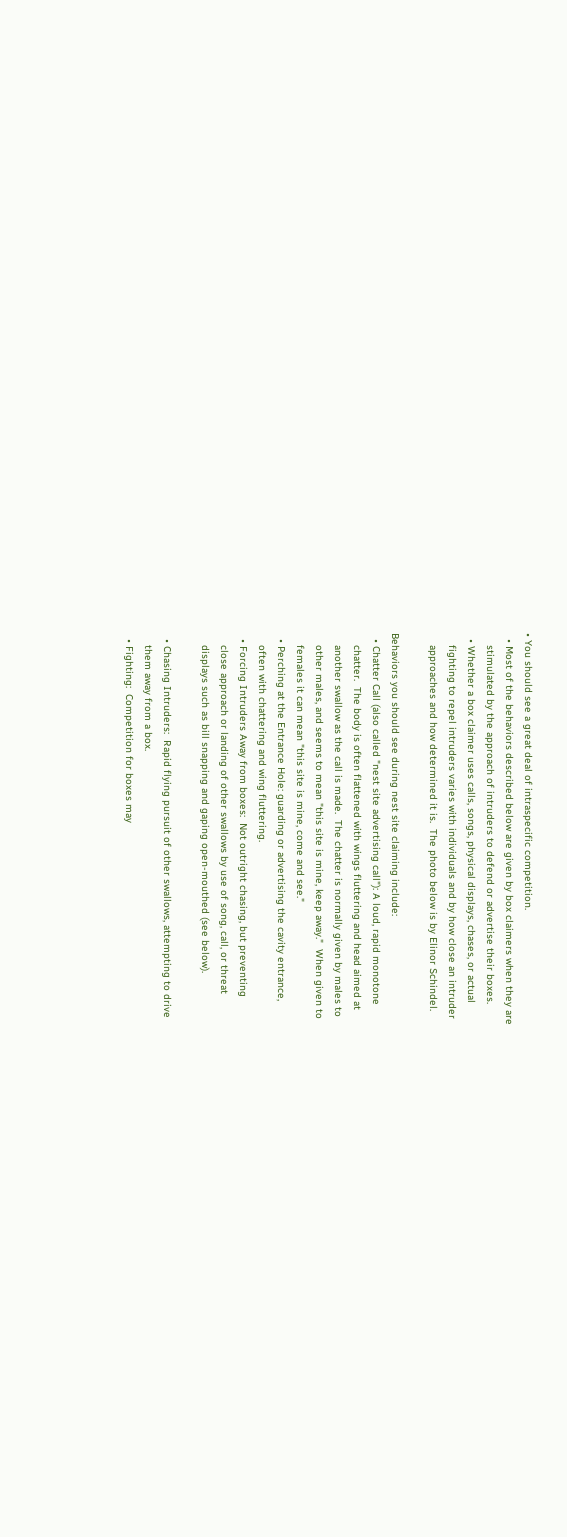• You should see a great deal of intraspecific competition.
  • Most of the behaviors described below are given by box claimers when they are
    stimulated by the approach of intruders to defend or advertise their boxes.
  • Whether a box claimer uses calls, songs, physical displays, chases, or actual
    fighting to repel intruders varies with individuals and by how close an intruder
    approaches and how determined it is.  The photo below is by Elinor Schindel.

Behaviors you should see during nest site claiming include:
  • Chatter Call (also called "nest site advertising call"): A loud, rapid monotone
    chatter.  The body is often flattened with wings fluttering and head aimed at
    another swallow as the call is made.  The chatter is normally given by males to
    other males, and seems to mean "this site is mine, keep away."  When given to
    females it can mean "this site is mine, come and see."
  • Perching at the Entrance Hole: guarding or advertising the cavity entrance,
    often with chattering and wing fluttering.
  • Forcing Intruders Away from boxes:  Not outright chasing, but preventing
    close approach or landing of other swallows by use of song, call, or threat
    displays such as bill snapping and gaping open-mouthed (see below).

  • Chasing Intruders:  Rapid flying pursuit of other swallows, attempting to drive
    them away from a box.
  • Fighting:  Competition for boxes may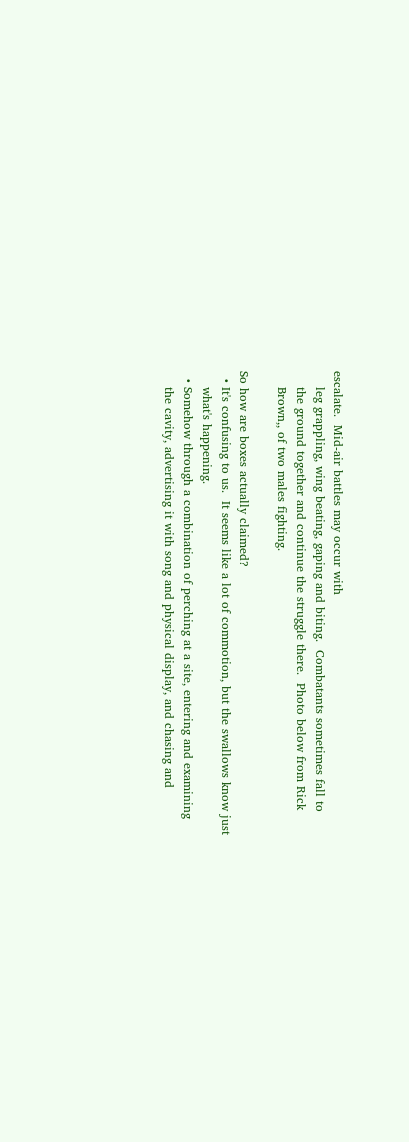escalate.  Mid-air battles may occur with
    leg grappling, wing beating, gaping and biting.  Combatants sometimes fall to
    the ground together and continue the struggle there.  Photo below from Rick
    Brown,, of two males fighting.

So how are boxes actually claimed?
  • It's confusing to us.  It seems like a lot of commotion, but the swallows know just
    what's happening.
  • Somehow through a combination of perching at a site, entering and examining
    the cavity, advertising it with song and physical display, and chasing and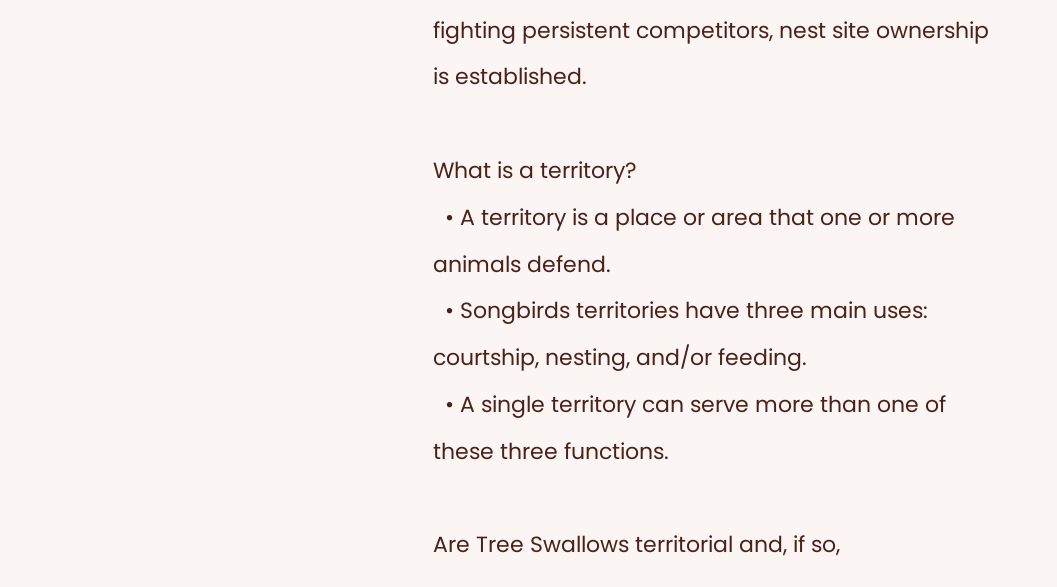fighting persistent competitors, nest site ownership is established.

What is a territory?
  • A territory is a place or area that one or more animals defend.
  • Songbirds territories have three main uses: courtship, nesting, and/or feeding.
  • A single territory can serve more than one of these three functions.

Are Tree Swallows territorial and, if so,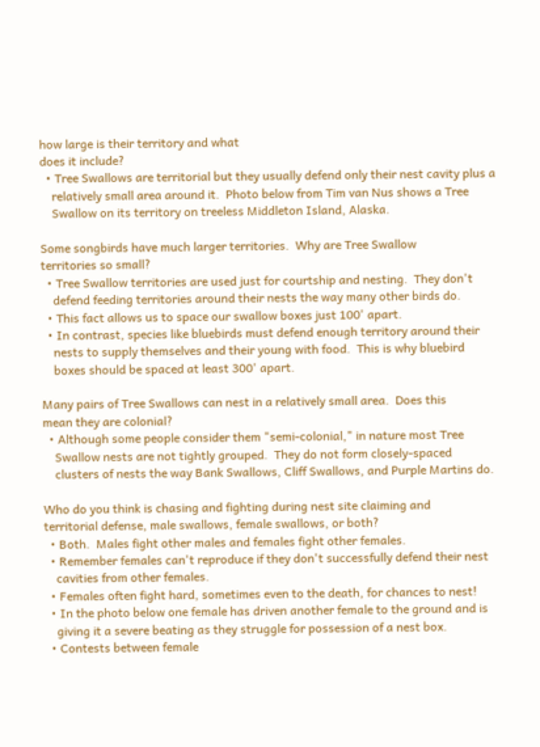how large is their territory and what
does it include?
  • Tree Swallows are territorial but they usually defend only their nest cavity plus a
    relatively small area around it.  Photo below from Tim van Nus shows a Tree
    Swallow on its territory on treeless Middleton Island, Alaska.

Some songbirds have much larger territories.  Why are Tree Swallow
territories so small?
  • Tree Swallow territories are used just for courtship and nesting.  They don't
    defend feeding territories around their nests the way many other birds do.
  • This fact allows us to space our swallow boxes just 100' apart.
  • In contrast, species like bluebirds must defend enough territory around their
    nests to supply themselves and their young with food.  This is why bluebird
    boxes should be spaced at least 300' apart.

Many pairs of Tree Swallows can nest in a relatively small area.  Does this
mean they are colonial?
  • Although some people consider them "semi-colonial," in nature most Tree
    Swallow nests are not tightly grouped.  They do not form closely-spaced
    clusters of nests the way Bank Swallows, Cliff Swallows, and Purple Martins do.

Who do you think is chasing and fighting during nest site claiming and
territorial defense, male swallows, female swallows, or both?
  • Both.  Males fight other males and females fight other females.
  • Remember females can't reproduce if they don't successfully defend their nest
    cavities from other females.
  • Females often fight hard, sometimes even to the death, for chances to nest!
  • In the photo below one female has driven another female to the ground and is
    giving it a severe beating as they struggle for possession of a nest box.
  • Contests between female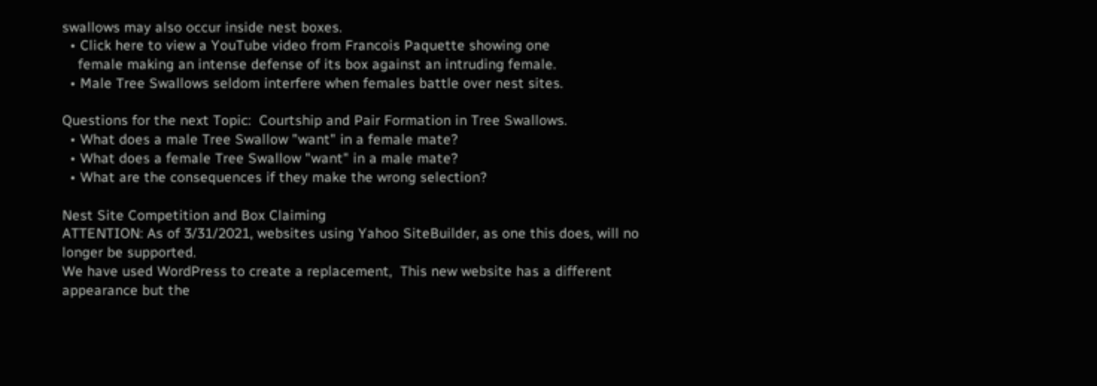swallows may also occur inside nest boxes.
  • Click here to view a YouTube video from Francois Paquette showing one
    female making an intense defense of its box against an intruding female.
  • Male Tree Swallows seldom interfere when females battle over nest sites.

Questions for the next Topic:  Courtship and Pair Formation in Tree Swallows.
  • What does a male Tree Swallow "want" in a female mate?
  • What does a female Tree Swallow "want" in a male mate?
  • What are the consequences if they make the wrong selection?

Nest Site Competition and Box Claiming
ATTENTION: As of 3/31/2021, websites using Yahoo SiteBuilder, as one this does, will no longer be supported.
We have used WordPress to create a replacement,  This new website has a different
appearance but the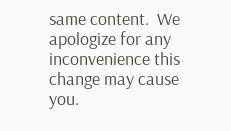same content.  We apologize for any inconvenience this change may cause you.